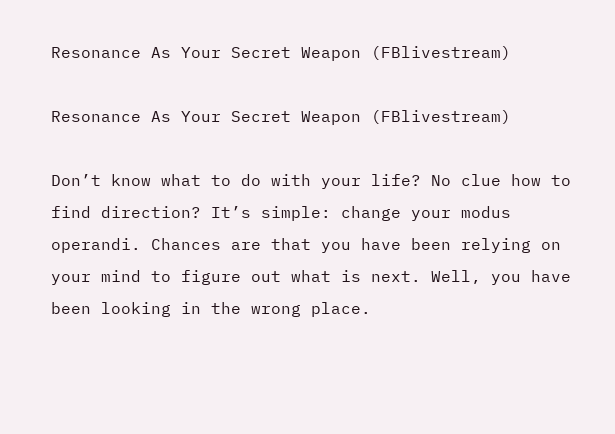Resonance As Your Secret Weapon (FBlivestream)

Resonance As Your Secret Weapon (FBlivestream)

Don’t know what to do with your life? No clue how to find direction? It’s simple: change your modus operandi. Chances are that you have been relying on your mind to figure out what is next. Well, you have been looking in the wrong place.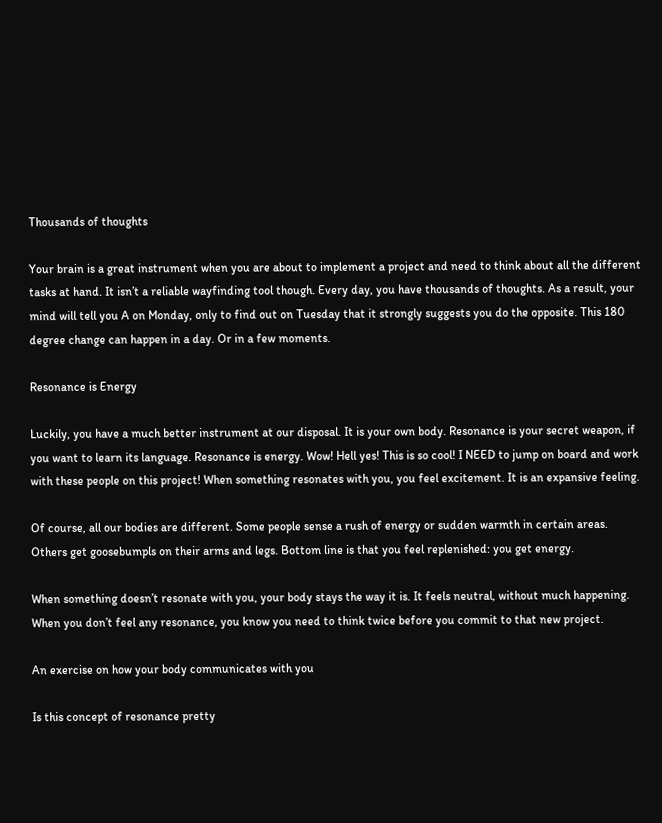Thousands of thoughts

Your brain is a great instrument when you are about to implement a project and need to think about all the different tasks at hand. It isn’t a reliable wayfinding tool though. Every day, you have thousands of thoughts. As a result, your mind will tell you A on Monday, only to find out on Tuesday that it strongly suggests you do the opposite. This 180 degree change can happen in a day. Or in a few moments.

Resonance is Energy

Luckily, you have a much better instrument at our disposal. It is your own body. Resonance is your secret weapon, if you want to learn its language. Resonance is energy. Wow! Hell yes! This is so cool! I NEED to jump on board and work with these people on this project! When something resonates with you, you feel excitement. It is an expansive feeling.

Of course, all our bodies are different. Some people sense a rush of energy or sudden warmth in certain areas. Others get goosebumpls on their arms and legs. Bottom line is that you feel replenished: you get energy.

When something doesn’t resonate with you, your body stays the way it is. It feels neutral, without much happening. When you don’t feel any resonance, you know you need to think twice before you commit to that new project.

An exercise on how your body communicates with you

Is this concept of resonance pretty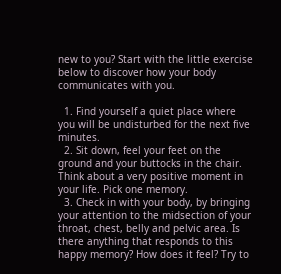new to you? Start with the little exercise below to discover how your body communicates with you.

  1. Find yourself a quiet place where you will be undisturbed for the next five minutes.
  2. Sit down, feel your feet on the ground and your buttocks in the chair. Think about a very positive moment in your life. Pick one memory.
  3. Check in with your body, by bringing your attention to the midsection of your throat, chest, belly and pelvic area. Is there anything that responds to this happy memory? How does it feel? Try to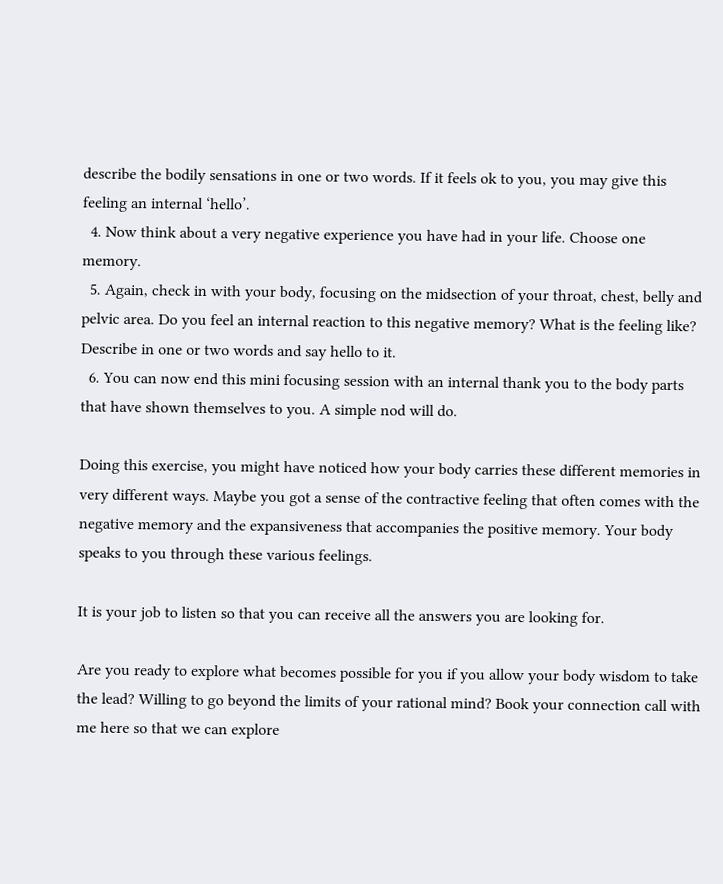describe the bodily sensations in one or two words. If it feels ok to you, you may give this feeling an internal ‘hello’.
  4. Now think about a very negative experience you have had in your life. Choose one memory.
  5. Again, check in with your body, focusing on the midsection of your throat, chest, belly and pelvic area. Do you feel an internal reaction to this negative memory? What is the feeling like? Describe in one or two words and say hello to it.
  6. You can now end this mini focusing session with an internal thank you to the body parts that have shown themselves to you. A simple nod will do.

Doing this exercise, you might have noticed how your body carries these different memories in very different ways. Maybe you got a sense of the contractive feeling that often comes with the negative memory and the expansiveness that accompanies the positive memory. Your body speaks to you through these various feelings.

It is your job to listen so that you can receive all the answers you are looking for.

Are you ready to explore what becomes possible for you if you allow your body wisdom to take the lead? Willing to go beyond the limits of your rational mind? Book your connection call with me here so that we can explore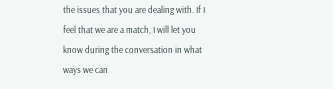the issues that you are dealing with. If I feel that we are a match, I will let you know during the conversation in what ways we can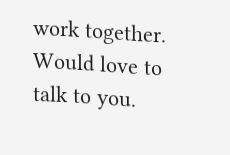work together. Would love to talk to you.